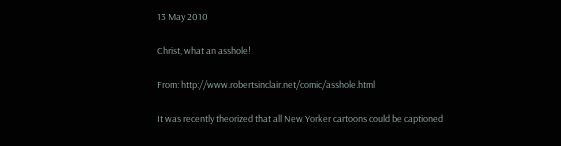13 May 2010

Christ, what an asshole!

From: http://www.robertsinclair.net/comic/asshole.html

It was recently theorized that all New Yorker cartoons could be captioned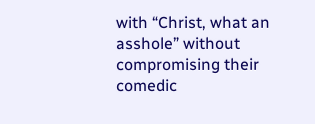with “Christ, what an asshole” without compromising their comedic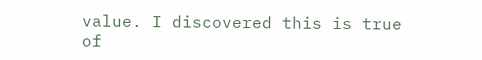value. I discovered this is true of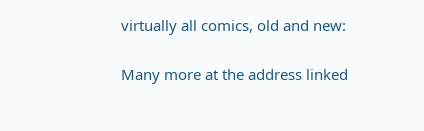virtually all comics, old and new:

Many more at the address linked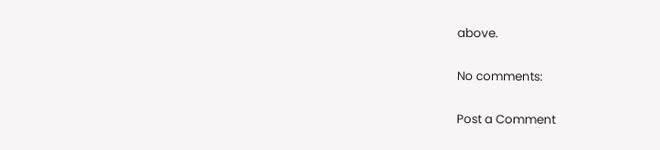above.

No comments:

Post a Comment